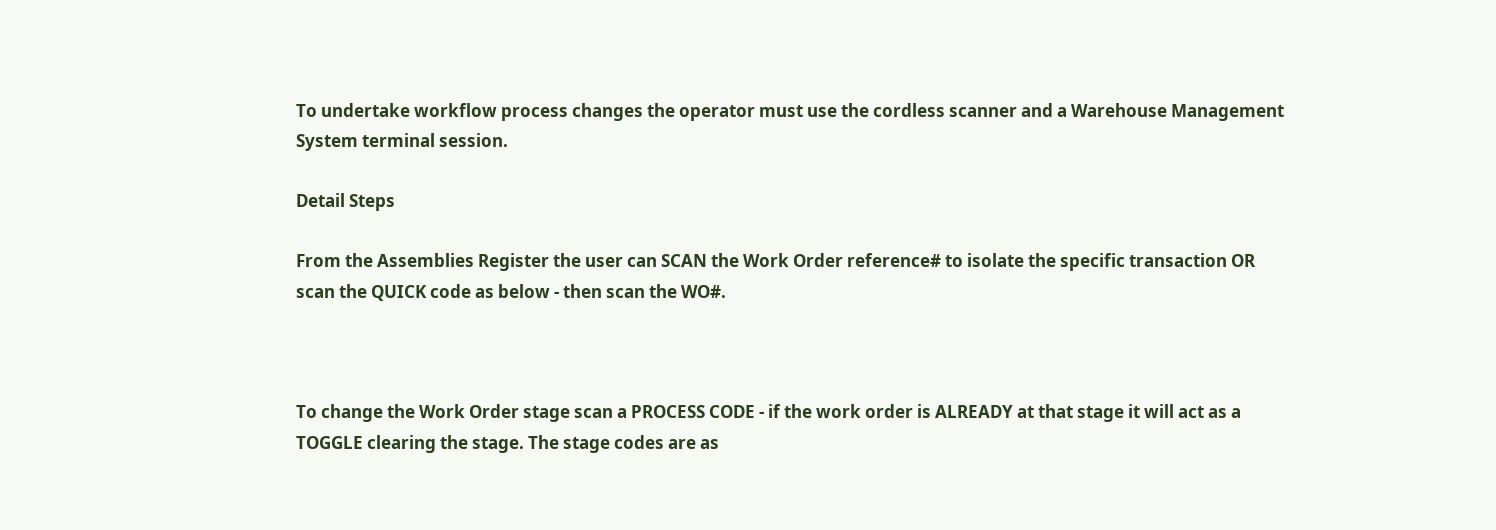To undertake workflow process changes the operator must use the cordless scanner and a Warehouse Management System terminal session.

Detail Steps

From the Assemblies Register the user can SCAN the Work Order reference# to isolate the specific transaction OR scan the QUICK code as below - then scan the WO#.



To change the Work Order stage scan a PROCESS CODE - if the work order is ALREADY at that stage it will act as a TOGGLE clearing the stage. The stage codes are as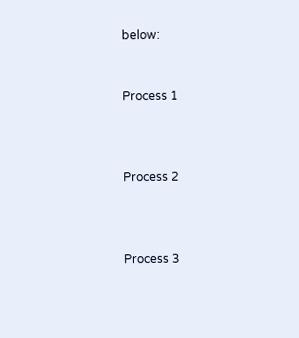below:


Process 1



Process 2



Process 3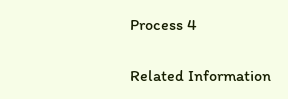Process 4

Related Information